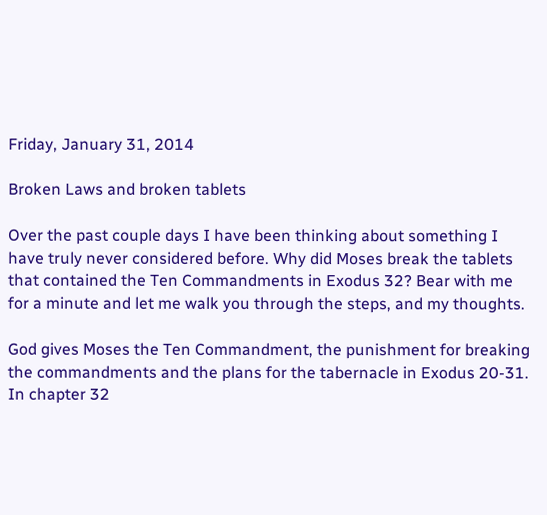Friday, January 31, 2014

Broken Laws and broken tablets

Over the past couple days I have been thinking about something I have truly never considered before. Why did Moses break the tablets that contained the Ten Commandments in Exodus 32? Bear with me for a minute and let me walk you through the steps, and my thoughts.

God gives Moses the Ten Commandment, the punishment for breaking the commandments and the plans for the tabernacle in Exodus 20-31. In chapter 32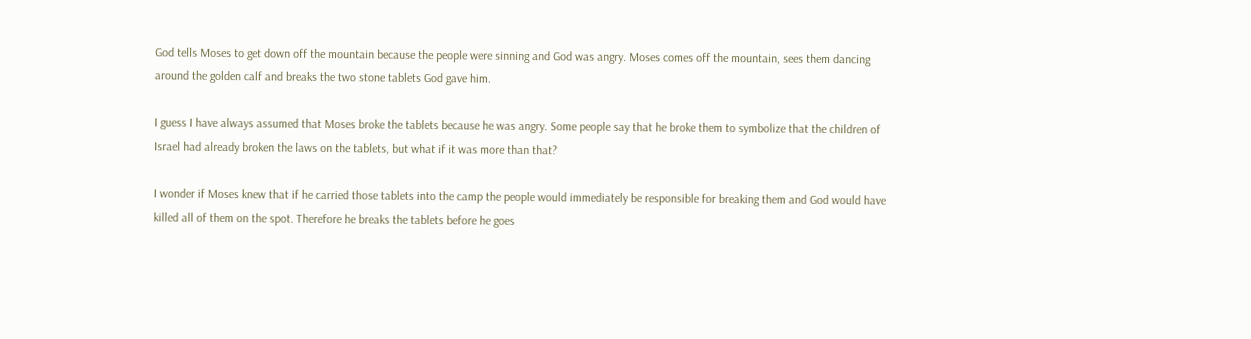God tells Moses to get down off the mountain because the people were sinning and God was angry. Moses comes off the mountain, sees them dancing around the golden calf and breaks the two stone tablets God gave him.

I guess I have always assumed that Moses broke the tablets because he was angry. Some people say that he broke them to symbolize that the children of Israel had already broken the laws on the tablets, but what if it was more than that?

I wonder if Moses knew that if he carried those tablets into the camp the people would immediately be responsible for breaking them and God would have killed all of them on the spot. Therefore he breaks the tablets before he goes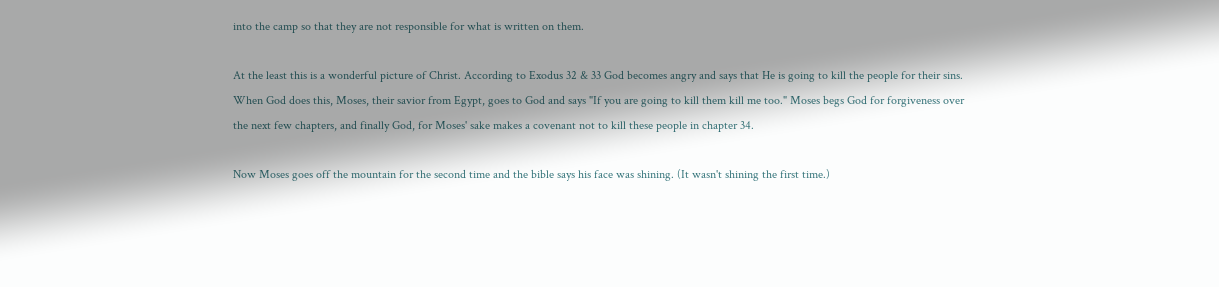into the camp so that they are not responsible for what is written on them.

At the least this is a wonderful picture of Christ. According to Exodus 32 & 33 God becomes angry and says that He is going to kill the people for their sins. When God does this, Moses, their savior from Egypt, goes to God and says "If you are going to kill them kill me too." Moses begs God for forgiveness over the next few chapters, and finally God, for Moses' sake makes a covenant not to kill these people in chapter 34.

Now Moses goes off the mountain for the second time and the bible says his face was shining. (It wasn't shining the first time.)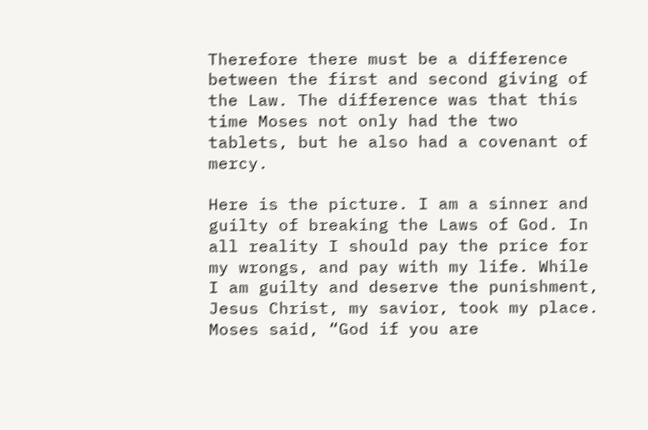Therefore there must be a difference between the first and second giving of the Law. The difference was that this time Moses not only had the two tablets, but he also had a covenant of mercy.

Here is the picture. I am a sinner and guilty of breaking the Laws of God. In all reality I should pay the price for my wrongs, and pay with my life. While I am guilty and deserve the punishment, Jesus Christ, my savior, took my place. Moses said, “God if you are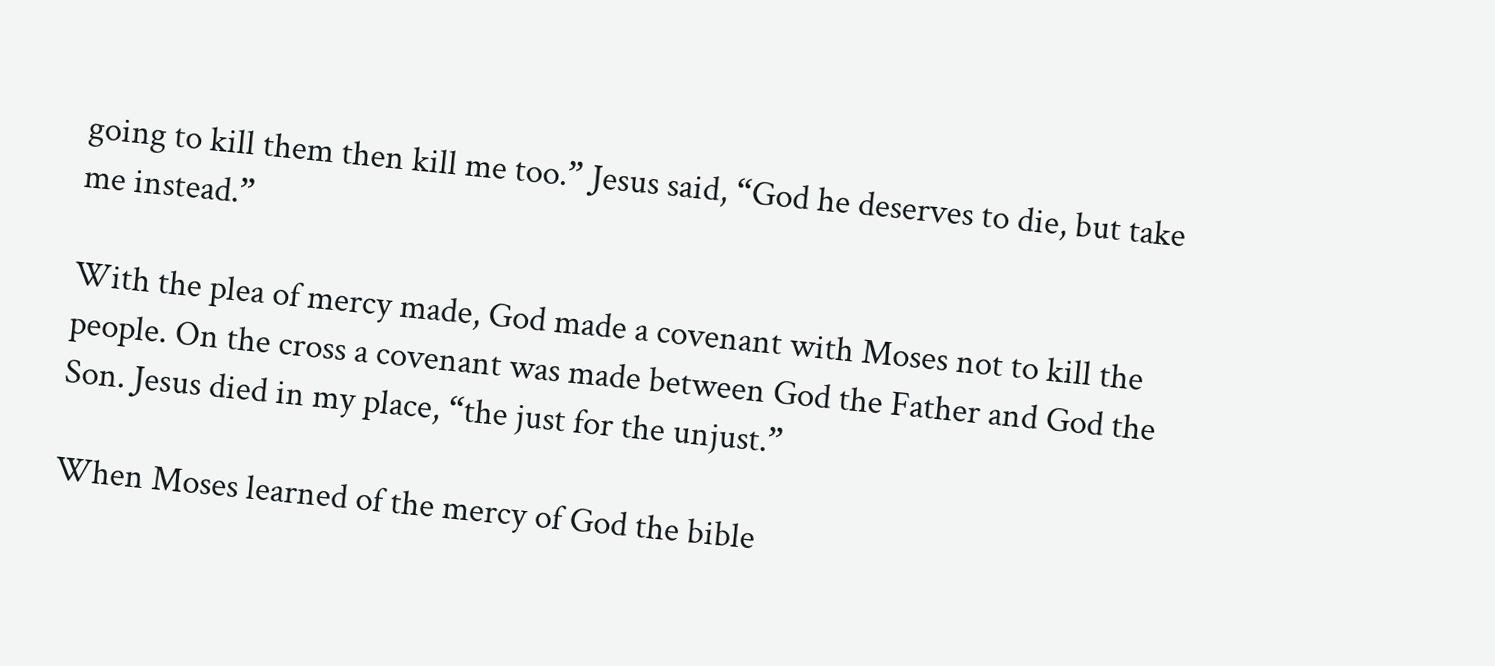going to kill them then kill me too.” Jesus said, “God he deserves to die, but take me instead.”

With the plea of mercy made, God made a covenant with Moses not to kill the people. On the cross a covenant was made between God the Father and God the Son. Jesus died in my place, “the just for the unjust.”

When Moses learned of the mercy of God the bible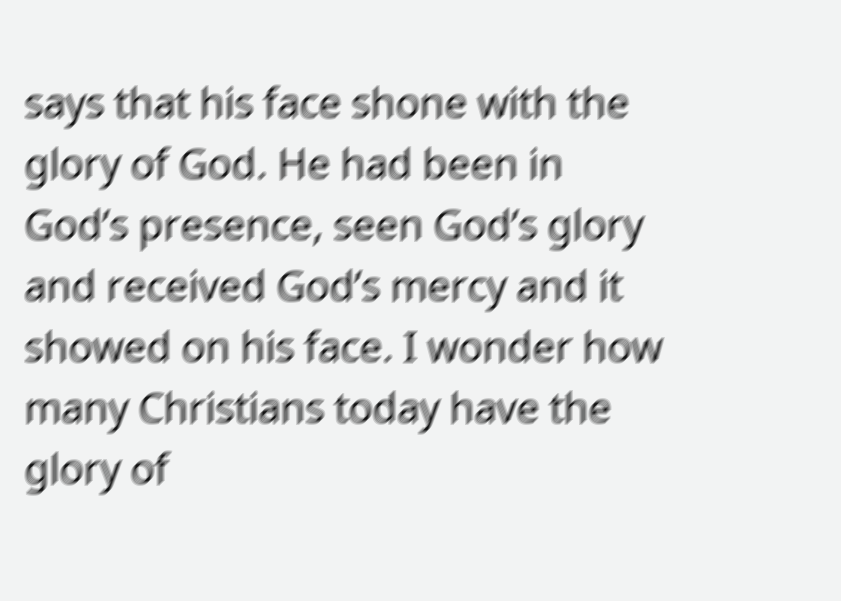says that his face shone with the glory of God. He had been in God’s presence, seen God’s glory and received God’s mercy and it showed on his face. I wonder how many Christians today have the glory of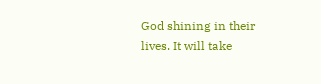God shining in their lives. It will take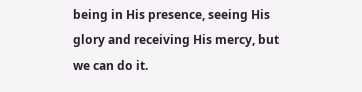being in His presence, seeing His glory and receiving His mercy, but we can do it.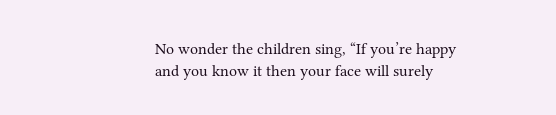No wonder the children sing, “If you’re happy and you know it then your face will surely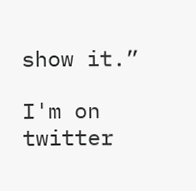show it.”

I'm on twitter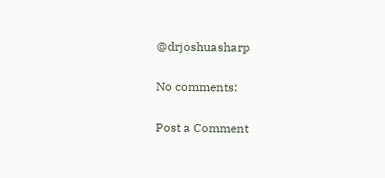@drjoshuasharp

No comments:

Post a Comment